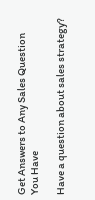Get Answers to Any Sales Question You Have

Have a question about sales strategy?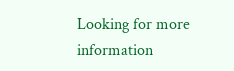Looking for more information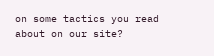on some tactics you read about on our site?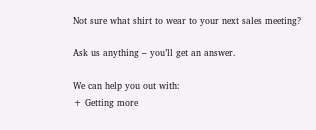Not sure what shirt to wear to your next sales meeting?

Ask us anything – you’ll get an answer.

We can help you out with:
+ Getting more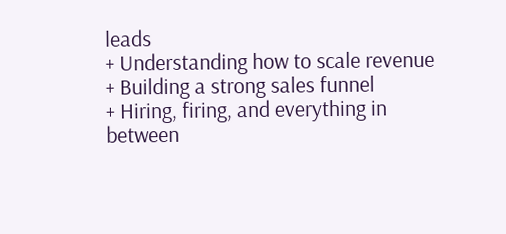leads
+ Understanding how to scale revenue
+ Building a strong sales funnel
+ Hiring, firing, and everything in between